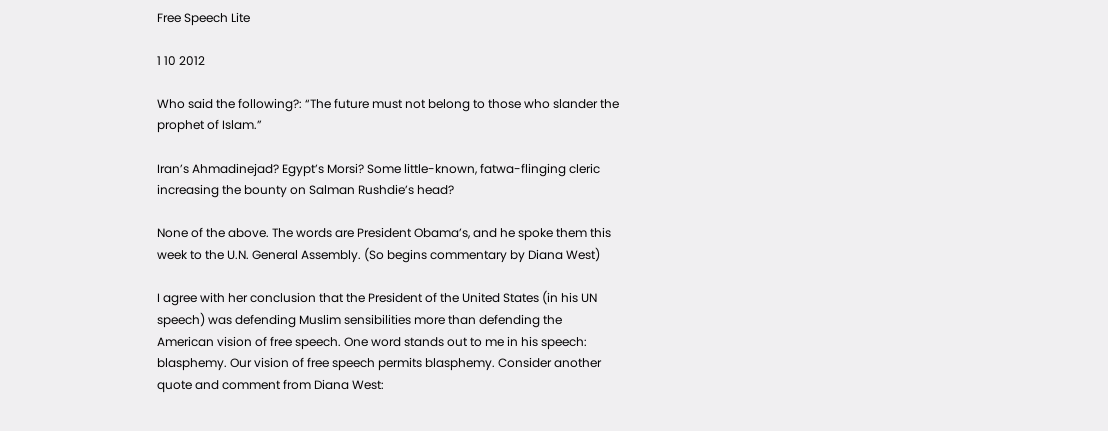Free Speech Lite

1 10 2012

Who said the following?: “The future must not belong to those who slander the prophet of Islam.”

Iran’s Ahmadinejad? Egypt’s Morsi? Some little-known, fatwa-flinging cleric increasing the bounty on Salman Rushdie’s head?

None of the above. The words are President Obama’s, and he spoke them this week to the U.N. General Assembly. (So begins commentary by Diana West)

I agree with her conclusion that the President of the United States (in his UN speech) was defending Muslim sensibilities more than defending the American vision of free speech. One word stands out to me in his speech: blasphemy. Our vision of free speech permits blasphemy. Consider another quote and comment from Diana West: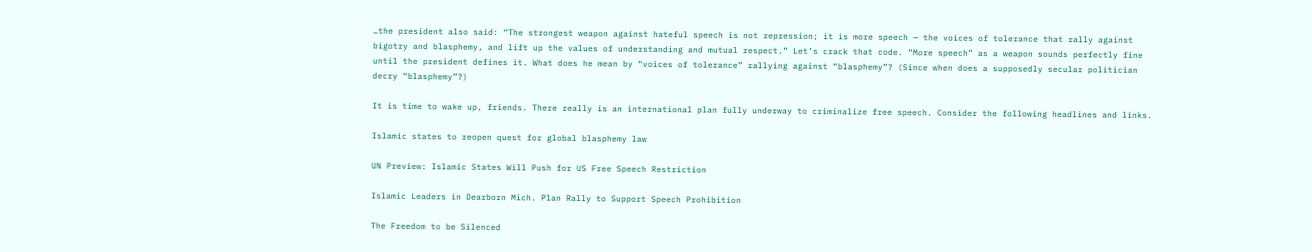…the president also said: “The strongest weapon against hateful speech is not repression; it is more speech — the voices of tolerance that rally against bigotry and blasphemy, and lift up the values of understanding and mutual respect.” Let’s crack that code. “More speech” as a weapon sounds perfectly fine until the president defines it. What does he mean by “voices of tolerance” rallying against “blasphemy”? (Since when does a supposedly secular politician decry “blasphemy”?)

It is time to wake up, friends. There really is an international plan fully underway to criminalize free speech. Consider the following headlines and links.

Islamic states to reopen quest for global blasphemy law

UN Preview: Islamic States Will Push for US Free Speech Restriction

Islamic Leaders in Dearborn Mich. Plan Rally to Support Speech Prohibition

The Freedom to be Silenced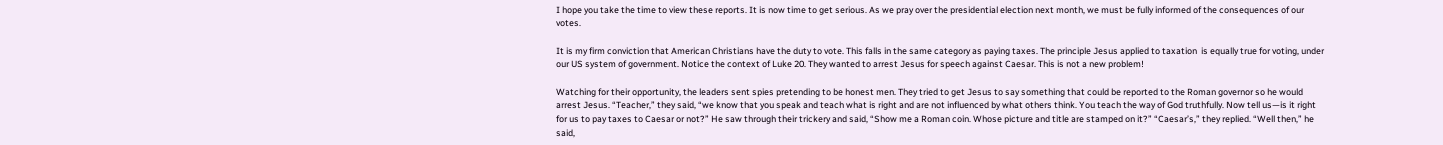I hope you take the time to view these reports. It is now time to get serious. As we pray over the presidential election next month, we must be fully informed of the consequences of our votes.

It is my firm conviction that American Christians have the duty to vote. This falls in the same category as paying taxes. The principle Jesus applied to taxation  is equally true for voting, under our US system of government. Notice the context of Luke 20. They wanted to arrest Jesus for speech against Caesar. This is not a new problem!

Watching for their opportunity, the leaders sent spies pretending to be honest men. They tried to get Jesus to say something that could be reported to the Roman governor so he would arrest Jesus. “Teacher,” they said, “we know that you speak and teach what is right and are not influenced by what others think. You teach the way of God truthfully. Now tell us—is it right for us to pay taxes to Caesar or not?” He saw through their trickery and said, “Show me a Roman coin. Whose picture and title are stamped on it?” “Caesar’s,” they replied. “Well then,” he said,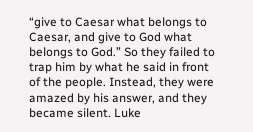“give to Caesar what belongs to Caesar, and give to God what belongs to God.” So they failed to trap him by what he said in front of the people. Instead, they were amazed by his answer, and they became silent. Luke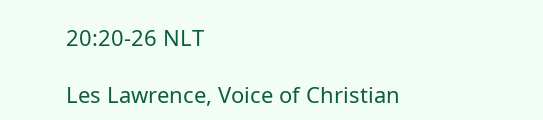20:20-26 NLT

Les Lawrence, Voice of Christian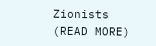Zionists      (READ MORE)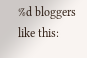%d bloggers like this: